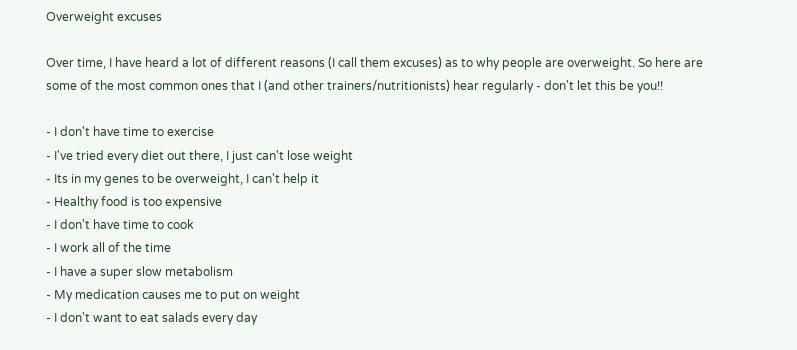Overweight excuses

Over time, I have heard a lot of different reasons (I call them excuses) as to why people are overweight. So here are some of the most common ones that I (and other trainers/nutritionists) hear regularly - don't let this be you!!

- I don't have time to exercise
- I've tried every diet out there, I just can't lose weight
- Its in my genes to be overweight, I can't help it
- Healthy food is too expensive
- I don't have time to cook
- I work all of the time
- I have a super slow metabolism
- My medication causes me to put on weight
- I don't want to eat salads every day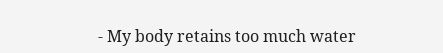- My body retains too much water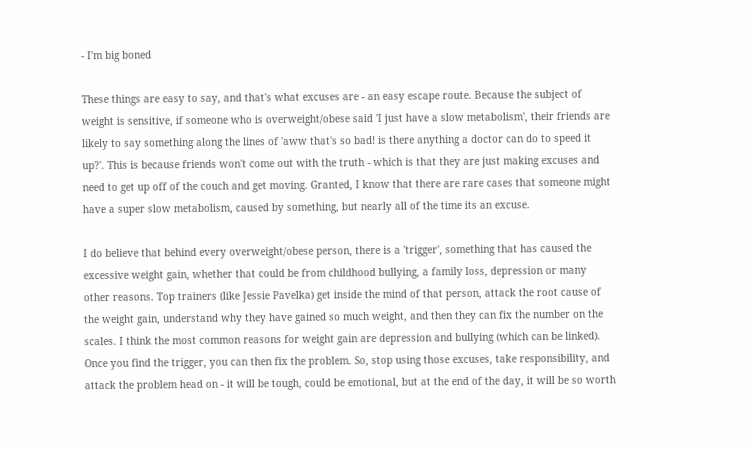- I'm big boned

These things are easy to say, and that's what excuses are - an easy escape route. Because the subject of weight is sensitive, if someone who is overweight/obese said 'I just have a slow metabolism', their friends are likely to say something along the lines of 'aww that's so bad! is there anything a doctor can do to speed it up?'. This is because friends won't come out with the truth - which is that they are just making excuses and need to get up off of the couch and get moving. Granted, I know that there are rare cases that someone might have a super slow metabolism, caused by something, but nearly all of the time its an excuse.

I do believe that behind every overweight/obese person, there is a 'trigger', something that has caused the excessive weight gain, whether that could be from childhood bullying, a family loss, depression or many other reasons. Top trainers (like Jessie Pavelka) get inside the mind of that person, attack the root cause of the weight gain, understand why they have gained so much weight, and then they can fix the number on the scales. I think the most common reasons for weight gain are depression and bullying (which can be linked). Once you find the trigger, you can then fix the problem. So, stop using those excuses, take responsibility, and attack the problem head on - it will be tough, could be emotional, but at the end of the day, it will be so worth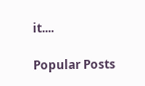it....

Popular Posts